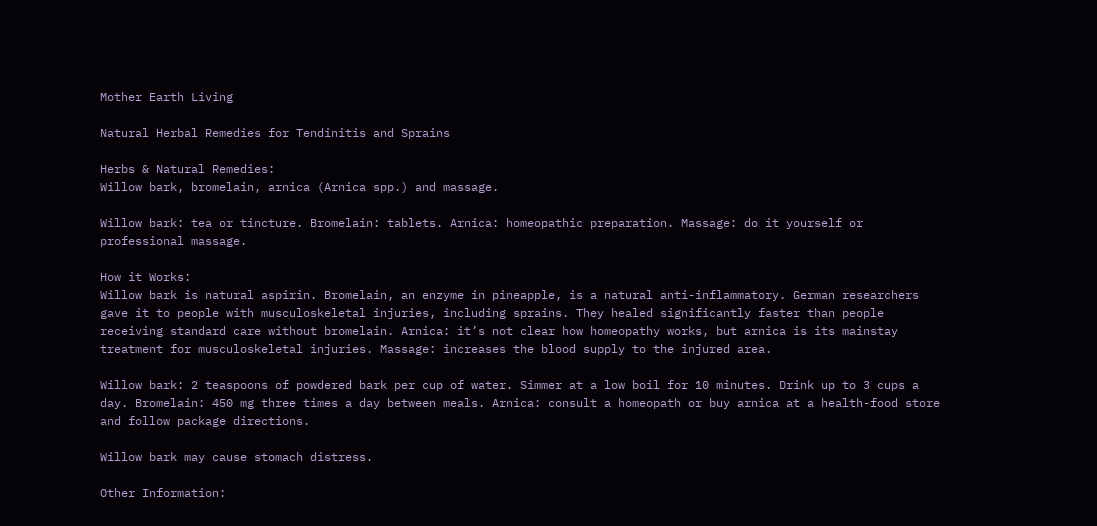Mother Earth Living

Natural Herbal Remedies for Tendinitis and Sprains

Herbs & Natural Remedies:
Willow bark, bromelain, arnica (Arnica spp.) and massage.

Willow bark: tea or tincture. Bromelain: tablets. Arnica: homeopathic preparation. Massage: do it yourself or professional massage.

How it Works:
Willow bark is natural aspirin. Bromelain, an enzyme in pineapple, is a natural anti-inflammatory. German researchers gave it to people with musculoskeletal injuries, including sprains. They healed significantly faster than people receiving standard care without bromelain. Arnica: it’s not clear how homeopathy works, but arnica is its mainstay treatment for musculoskeletal injuries. Massage: increases the blood supply to the injured area.

Willow bark: 2 teaspoons of powdered bark per cup of water. Simmer at a low boil for 10 minutes. Drink up to 3 cups a day. Bromelain: 450 mg three times a day between meals. Arnica: consult a homeopath or buy arnica at a health-food store and follow package directions.

Willow bark may cause stomach distress.

Other Information: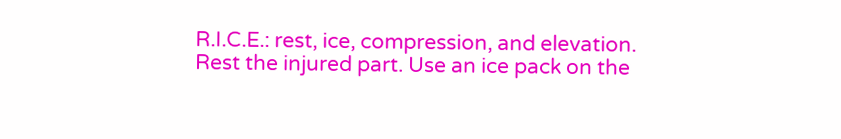R.I.C.E.: rest, ice, compression, and elevation. Rest the injured part. Use an ice pack on the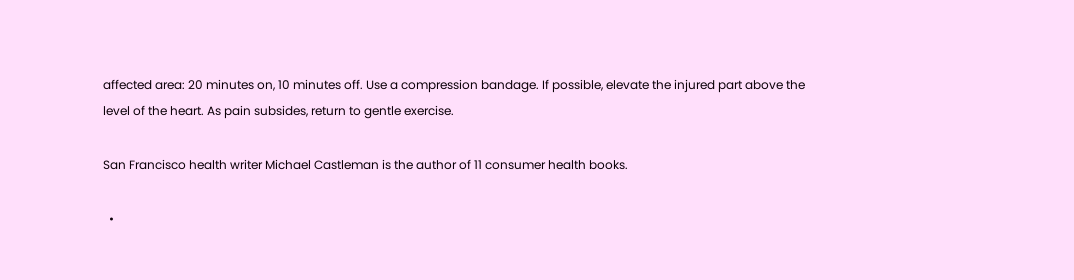affected area: 20 minutes on, 10 minutes off. Use a compression bandage. If possible, elevate the injured part above the level of the heart. As pain subsides, return to gentle exercise.

San Francisco health writer Michael Castleman is the author of 11 consumer health books.

  •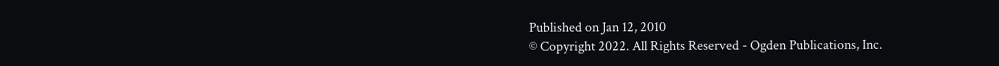Published on Jan 12, 2010
© Copyright 2022. All Rights Reserved - Ogden Publications, Inc.